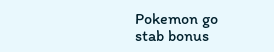Pokemon go stab bonus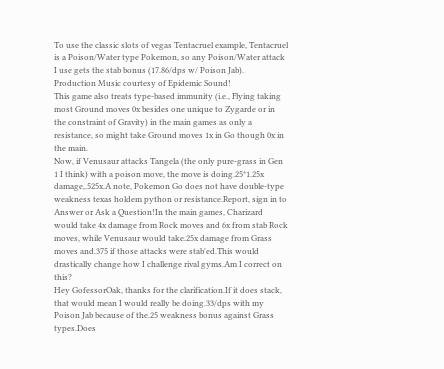To use the classic slots of vegas Tentacruel example, Tentacruel is a Poison/Water type Pokemon, so any Poison/Water attack I use gets the stab bonus (17.86/dps w/ Poison Jab).
Production Music courtesy of Epidemic Sound!
This game also treats type-based immunity (i.e., Flying taking most Ground moves 0x besides one unique to Zygarde or in the constraint of Gravity) in the main games as only a resistance, so might take Ground moves 1x in Go though 0x in the main.
Now, if Venusaur attacks Tangela (the only pure-grass in Gen 1 I think) with a poison move, the move is doing.25*1.25x damage,.525x.A note, Pokemon Go does not have double-type weakness texas holdem python or resistance.Report, sign in to Answer or Ask a Question!In the main games, Charizard would take 4x damage from Rock moves and 6x from stab Rock moves, while Venusaur would take.25x damage from Grass moves and.375 if those attacks were stab'ed.This would drastically change how I challenge rival gyms.Am I correct on this?
Hey GofessorOak, thanks for the clarification.If it does stack, that would mean I would really be doing.33/dps with my Poison Jab because of the.25 weakness bonus against Grass types.Does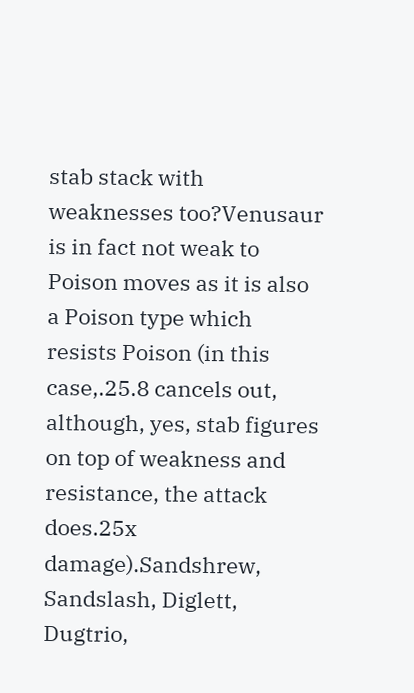stab stack with weaknesses too?Venusaur is in fact not weak to Poison moves as it is also a Poison type which resists Poison (in this case,.25.8 cancels out, although, yes, stab figures on top of weakness and resistance, the attack does.25x damage).Sandshrew, Sandslash, Diglett, Dugtrio,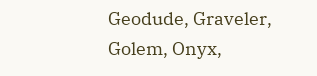Geodude, Graveler, Golem, Onyx,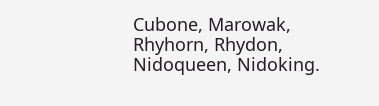Cubone, Marowak, Rhyhorn, Rhydon, Nidoqueen, Nidoking.